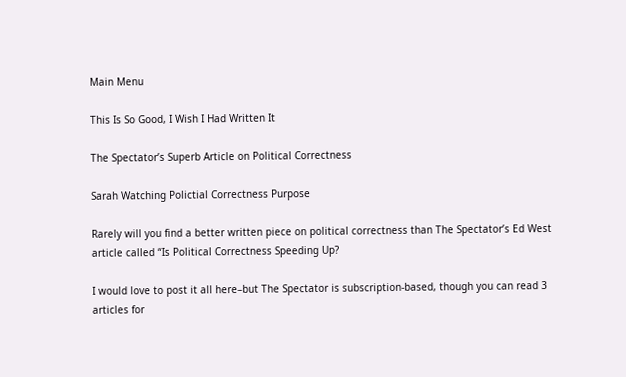Main Menu

This Is So Good, I Wish I Had Written It

The Spectator’s Superb Article on Political Correctness

Sarah Watching Polictial Correctness Purpose

Rarely will you find a better written piece on political correctness than The Spectator’s Ed West article called “Is Political Correctness Speeding Up?

I would love to post it all here–but The Spectator is subscription-based, though you can read 3 articles for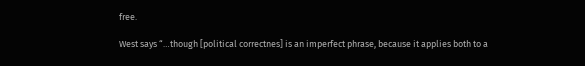free.

West says “…though [political correctnes] is an imperfect phrase, because it applies both to a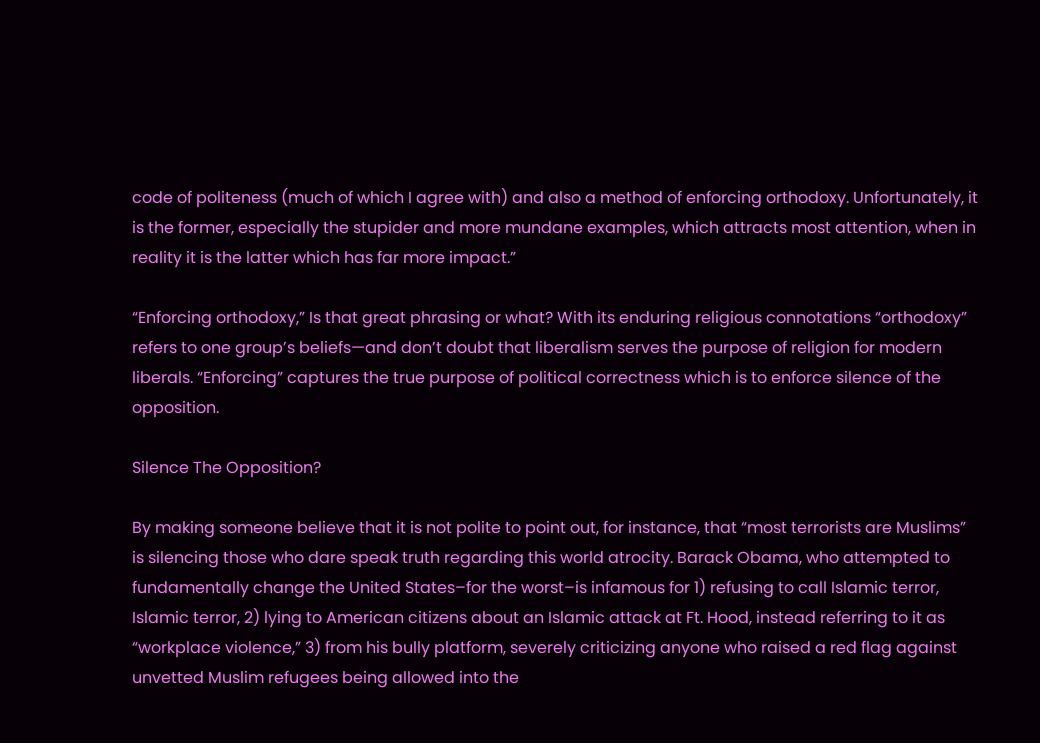code of politeness (much of which I agree with) and also a method of enforcing orthodoxy. Unfortunately, it is the former, especially the stupider and more mundane examples, which attracts most attention, when in reality it is the latter which has far more impact.”

“Enforcing orthodoxy,” Is that great phrasing or what? With its enduring religious connotations “orthodoxy” refers to one group’s beliefs—and don’t doubt that liberalism serves the purpose of religion for modern liberals. “Enforcing” captures the true purpose of political correctness which is to enforce silence of the opposition.

Silence The Opposition?

By making someone believe that it is not polite to point out, for instance, that “most terrorists are Muslims” is silencing those who dare speak truth regarding this world atrocity. Barack Obama, who attempted to fundamentally change the United States–for the worst–is infamous for 1) refusing to call Islamic terror, Islamic terror, 2) lying to American citizens about an Islamic attack at Ft. Hood, instead referring to it as “workplace violence,” 3) from his bully platform, severely criticizing anyone who raised a red flag against unvetted Muslim refugees being allowed into the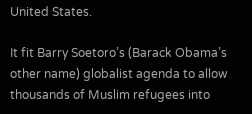United States.

It fit Barry Soetoro’s (Barack Obama’s other name) globalist agenda to allow thousands of Muslim refugees into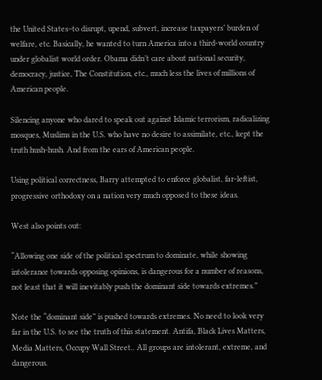the United States–to disrupt, upend, subvert, increase taxpayers’ burden of welfare, etc. Basically, he wanted to turn America into a third-world country under globalist world order. Obama didn’t care about national security, democracy, justice, The Constitution, etc., much less the lives of millions of American people.

Silencing anyone who dared to speak out against Islamic terrorism, radicalizing mosques, Muslims in the U.S. who have no desire to assimilate, etc., kept the truth hush-hush. And from the ears of American people.

Using political correctness, Barry attempted to enforce globalist, far-leftist, progressive orthodoxy on a nation very much opposed to these ideas.

West also points out:

“Allowing one side of the political spectrum to dominate, while showing intolerance towards opposing opinions, is dangerous for a number of reasons, not least that it will inevitably push the dominant side towards extremes.”

Note the “dominant side” is pushed towards extremes. No need to look very far in the U.S. to see the truth of this statement. Antifa, Black Lives Matters, Media Matters, Occupy Wall Street.. All groups are intolerant, extreme, and dangerous.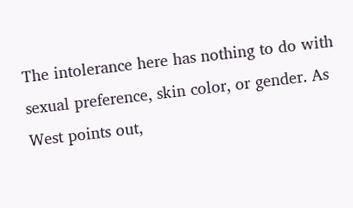The intolerance here has nothing to do with sexual preference, skin color, or gender. As West points out,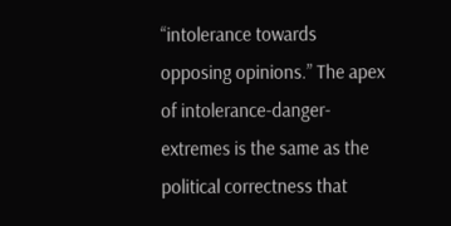“intolerance towards opposing opinions.” The apex of intolerance-danger-extremes is the same as the political correctness that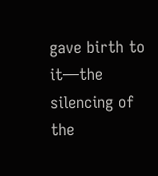gave birth to it—the silencing of the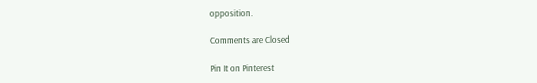opposition.

Comments are Closed

Pin It on Pinterest